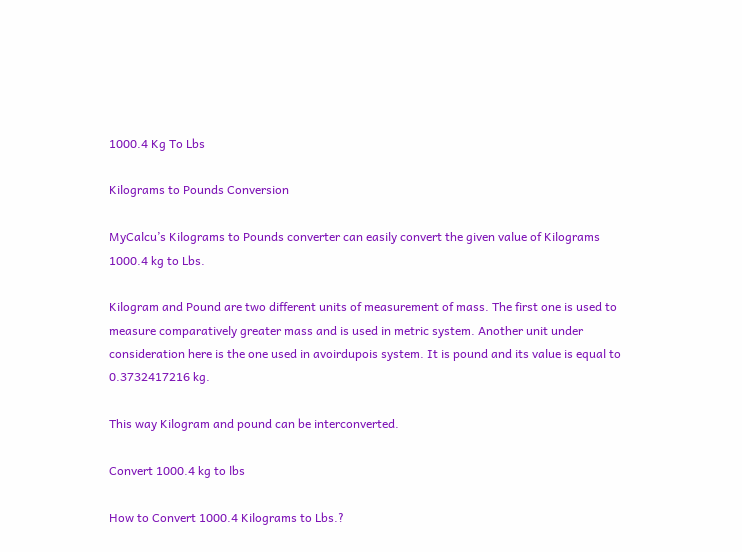1000.4 Kg To Lbs

Kilograms to Pounds Conversion

MyCalcu’s Kilograms to Pounds converter can easily convert the given value of Kilograms 1000.4 kg to Lbs.

Kilogram and Pound are two different units of measurement of mass. The first one is used to measure comparatively greater mass and is used in metric system. Another unit under consideration here is the one used in avoirdupois system. It is pound and its value is equal to 0.3732417216 kg.

This way Kilogram and pound can be interconverted.

Convert 1000.4 kg to lbs

How to Convert 1000.4 Kilograms to Lbs.?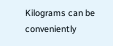Kilograms can be conveniently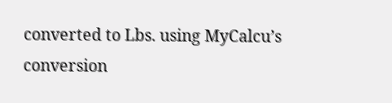converted to Lbs. using MyCalcu’s conversion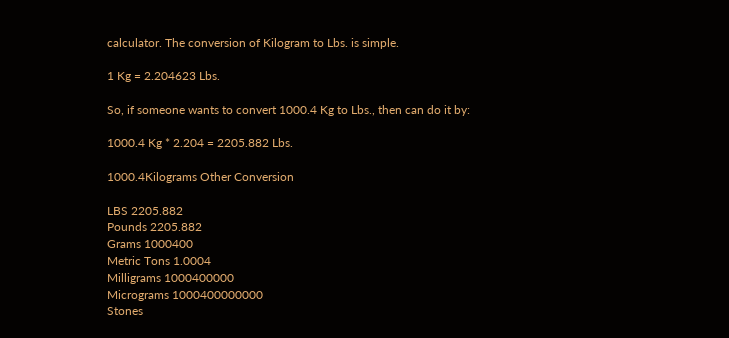calculator. The conversion of Kilogram to Lbs. is simple.

1 Kg = 2.204623 Lbs.

So, if someone wants to convert 1000.4 Kg to Lbs., then can do it by:

1000.4 Kg * 2.204 = 2205.882 Lbs.

1000.4Kilograms Other Conversion

LBS 2205.882
Pounds 2205.882
Grams 1000400
Metric Tons 1.0004
Milligrams 1000400000
Micrograms 1000400000000
Stones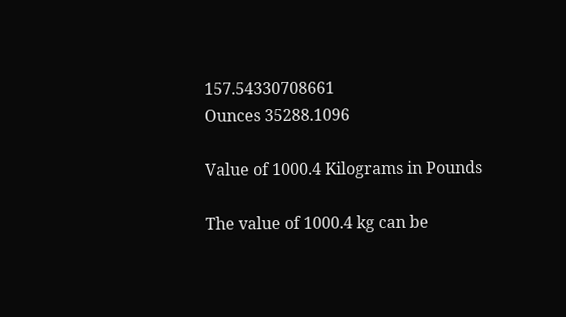157.54330708661
Ounces 35288.1096

Value of 1000.4 Kilograms in Pounds

The value of 1000.4 kg can be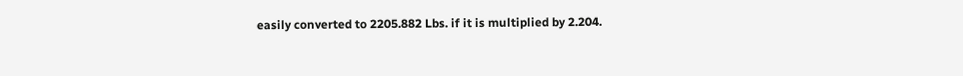easily converted to 2205.882 Lbs. if it is multiplied by 2.204.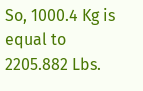So, 1000.4 Kg is equal to 2205.882 Lbs.